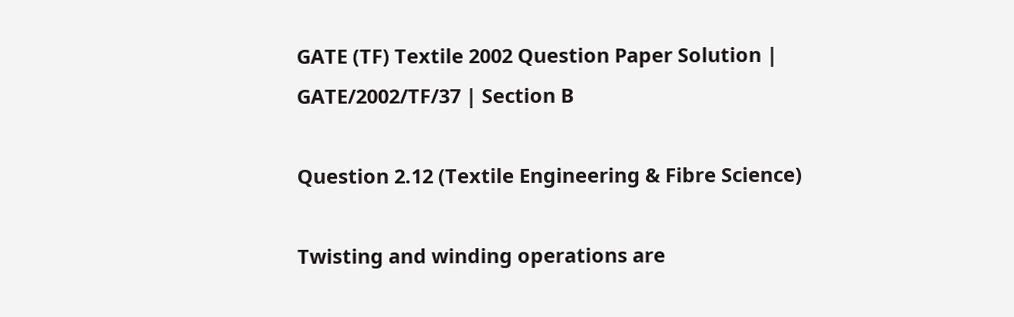GATE (TF) Textile 2002 Question Paper Solution | GATE/2002/TF/37 | Section B

Question 2.12 (Textile Engineering & Fibre Science)

Twisting and winding operations are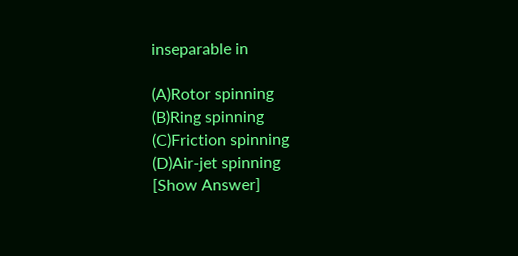inseparable in

(A)Rotor spinning
(B)Ring spinning
(C)Friction spinning
(D)Air-jet spinning
[Show Answer]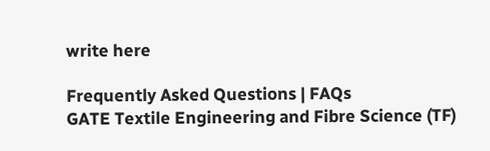write here

Frequently Asked Questions | FAQs
GATE Textile Engineering and Fibre Science (TF)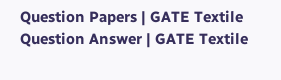Question Papers | GATE Textile Question Answer | GATE Textile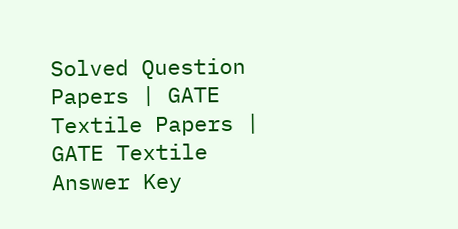Solved Question Papers | GATE Textile Papers | GATE Textile Answer Key